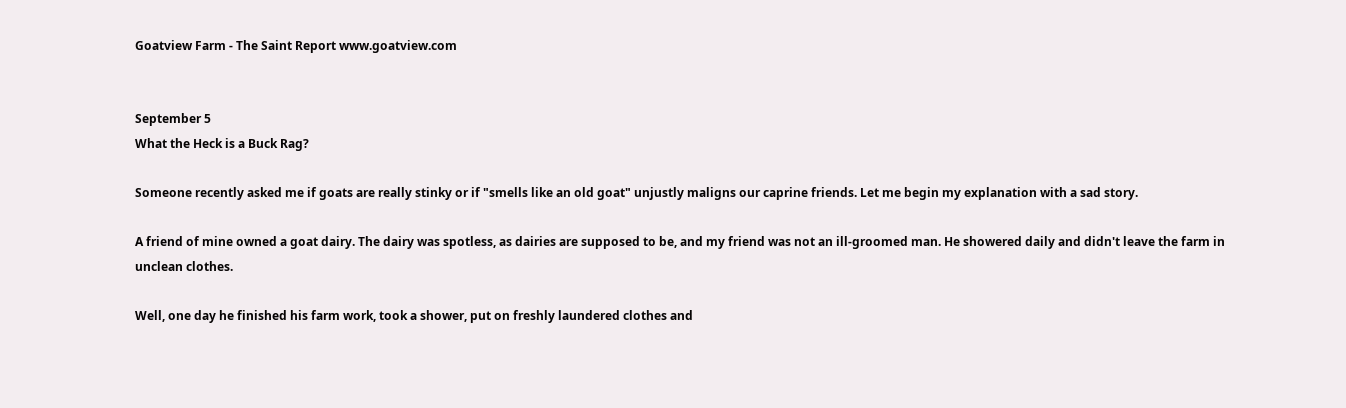Goatview Farm - The Saint Report www.goatview.com


September 5
What the Heck is a Buck Rag?

Someone recently asked me if goats are really stinky or if "smells like an old goat" unjustly maligns our caprine friends. Let me begin my explanation with a sad story.

A friend of mine owned a goat dairy. The dairy was spotless, as dairies are supposed to be, and my friend was not an ill-groomed man. He showered daily and didn't leave the farm in unclean clothes.

Well, one day he finished his farm work, took a shower, put on freshly laundered clothes and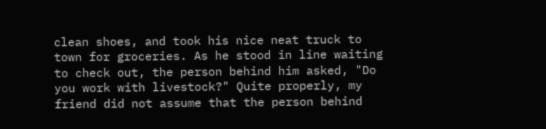clean shoes, and took his nice neat truck to town for groceries. As he stood in line waiting to check out, the person behind him asked, "Do you work with livestock?" Quite properly, my friend did not assume that the person behind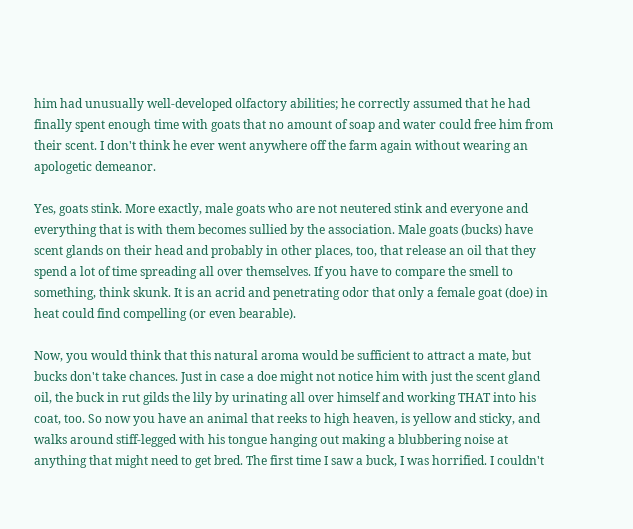him had unusually well-developed olfactory abilities; he correctly assumed that he had finally spent enough time with goats that no amount of soap and water could free him from their scent. I don't think he ever went anywhere off the farm again without wearing an apologetic demeanor.

Yes, goats stink. More exactly, male goats who are not neutered stink and everyone and everything that is with them becomes sullied by the association. Male goats (bucks) have scent glands on their head and probably in other places, too, that release an oil that they spend a lot of time spreading all over themselves. If you have to compare the smell to something, think skunk. It is an acrid and penetrating odor that only a female goat (doe) in heat could find compelling (or even bearable).

Now, you would think that this natural aroma would be sufficient to attract a mate, but bucks don't take chances. Just in case a doe might not notice him with just the scent gland oil, the buck in rut gilds the lily by urinating all over himself and working THAT into his coat, too. So now you have an animal that reeks to high heaven, is yellow and sticky, and walks around stiff-legged with his tongue hanging out making a blubbering noise at anything that might need to get bred. The first time I saw a buck, I was horrified. I couldn't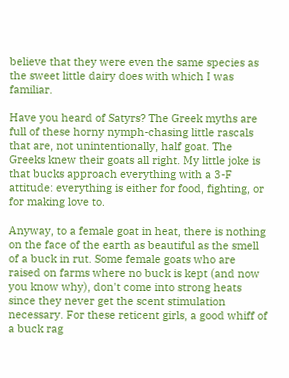believe that they were even the same species as the sweet little dairy does with which I was familiar.

Have you heard of Satyrs? The Greek myths are full of these horny nymph-chasing little rascals that are, not unintentionally, half goat. The Greeks knew their goats all right. My little joke is that bucks approach everything with a 3-F attitude: everything is either for food, fighting, or for making love to.

Anyway, to a female goat in heat, there is nothing on the face of the earth as beautiful as the smell of a buck in rut. Some female goats who are raised on farms where no buck is kept (and now you know why), don't come into strong heats since they never get the scent stimulation necessary. For these reticent girls, a good whiff of a buck rag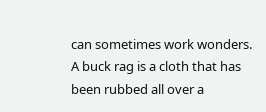can sometimes work wonders. A buck rag is a cloth that has been rubbed all over a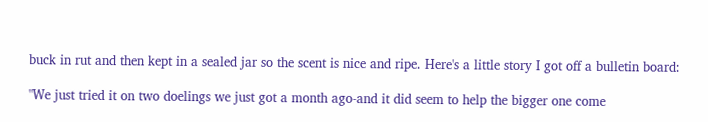buck in rut and then kept in a sealed jar so the scent is nice and ripe. Here's a little story I got off a bulletin board:

"We just tried it on two doelings we just got a month ago-and it did seem to help the bigger one come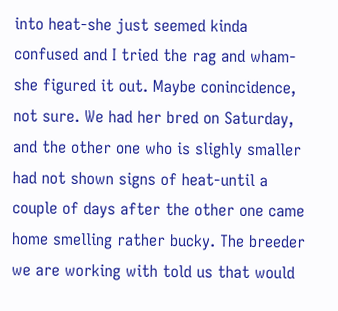into heat-she just seemed kinda confused and I tried the rag and wham-she figured it out. Maybe conincidence, not sure. We had her bred on Saturday, and the other one who is slighly smaller had not shown signs of heat-until a couple of days after the other one came home smelling rather bucky. The breeder we are working with told us that would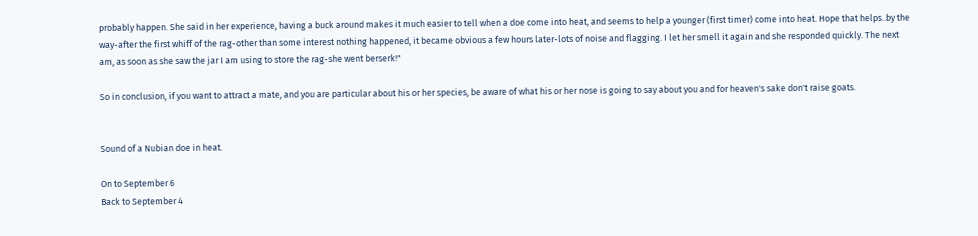probably happen. She said in her experience, having a buck around makes it much easier to tell when a doe come into heat, and seems to help a younger (first timer) come into heat. Hope that helps..by the way-after the first whiff of the rag-other than some interest nothing happened, it became obvious a few hours later-lots of noise and flagging. I let her smell it again and she responded quickly. The next am, as soon as she saw the jar I am using to store the rag-she went berserk!"

So in conclusion, if you want to attract a mate, and you are particular about his or her species, be aware of what his or her nose is going to say about you and for heaven's sake don't raise goats.


Sound of a Nubian doe in heat.

On to September 6
Back to September 4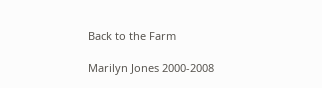Back to the Farm

Marilyn Jones 2000-2008